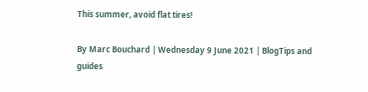This summer, avoid flat tires!

By Marc Bouchard | Wednesday 9 June 2021 | BlogTips and guides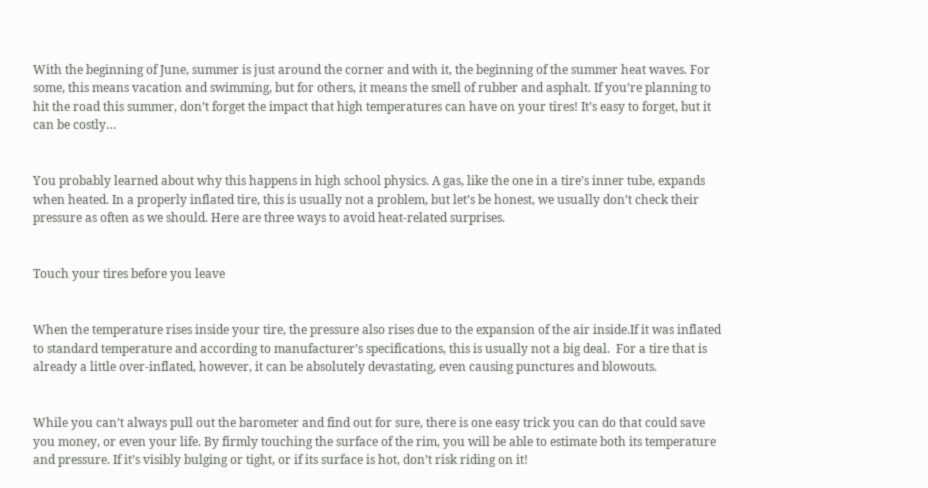With the beginning of June, summer is just around the corner and with it, the beginning of the summer heat waves. For some, this means vacation and swimming, but for others, it means the smell of rubber and asphalt. If you’re planning to hit the road this summer, don’t forget the impact that high temperatures can have on your tires! It’s easy to forget, but it can be costly…


You probably learned about why this happens in high school physics. A gas, like the one in a tire’s inner tube, expands when heated. In a properly inflated tire, this is usually not a problem, but let’s be honest, we usually don’t check their pressure as often as we should. Here are three ways to avoid heat-related surprises.


Touch your tires before you leave


When the temperature rises inside your tire, the pressure also rises due to the expansion of the air inside.If it was inflated to standard temperature and according to manufacturer’s specifications, this is usually not a big deal.  For a tire that is already a little over-inflated, however, it can be absolutely devastating, even causing punctures and blowouts.


While you can’t always pull out the barometer and find out for sure, there is one easy trick you can do that could save you money, or even your life. By firmly touching the surface of the rim, you will be able to estimate both its temperature and pressure. If it’s visibly bulging or tight, or if its surface is hot, don’t risk riding on it!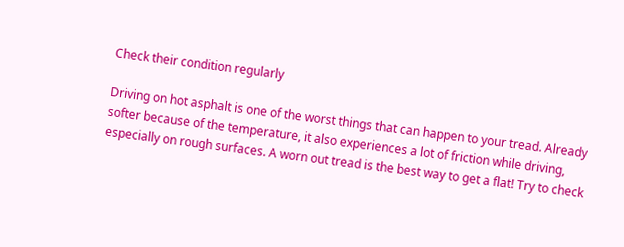Check their condition regularly

Driving on hot asphalt is one of the worst things that can happen to your tread. Already softer because of the temperature, it also experiences a lot of friction while driving, especially on rough surfaces. A worn out tread is the best way to get a flat! Try to check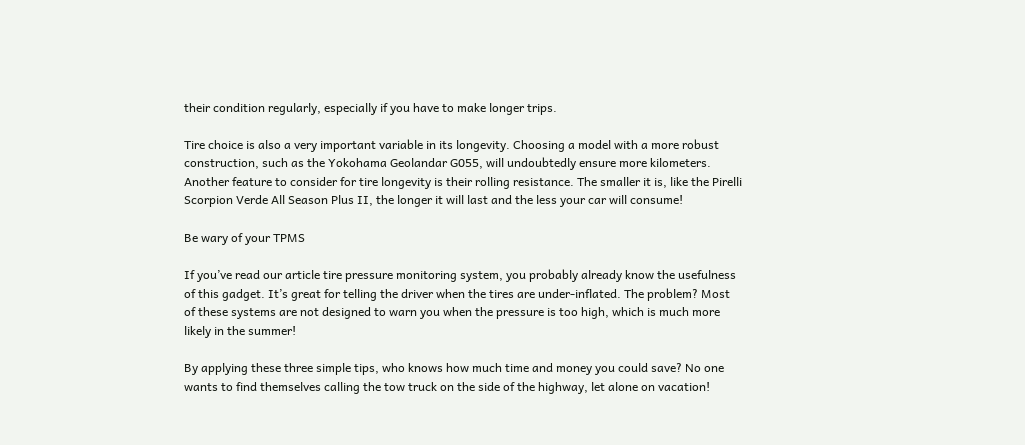their condition regularly, especially if you have to make longer trips.

Tire choice is also a very important variable in its longevity. Choosing a model with a more robust construction, such as the Yokohama Geolandar G055, will undoubtedly ensure more kilometers. Another feature to consider for tire longevity is their rolling resistance. The smaller it is, like the Pirelli Scorpion Verde All Season Plus II, the longer it will last and the less your car will consume!

Be wary of your TPMS

If you’ve read our article tire pressure monitoring system, you probably already know the usefulness of this gadget. It’s great for telling the driver when the tires are under-inflated. The problem? Most of these systems are not designed to warn you when the pressure is too high, which is much more likely in the summer!

By applying these three simple tips, who knows how much time and money you could save? No one wants to find themselves calling the tow truck on the side of the highway, let alone on vacation!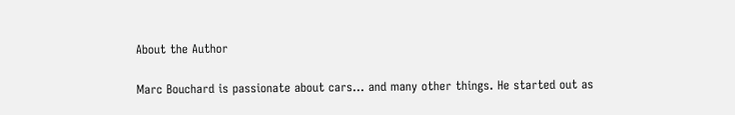About the Author

Marc Bouchard is passionate about cars... and many other things. He started out as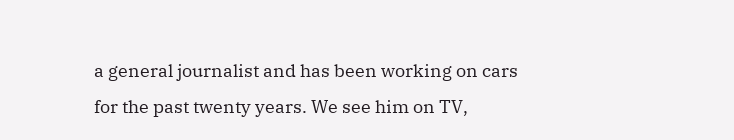a general journalist and has been working on cars for the past twenty years. We see him on TV,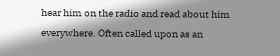hear him on the radio and read about him everywhere. Often called upon as an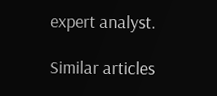expert analyst.

Similar articles